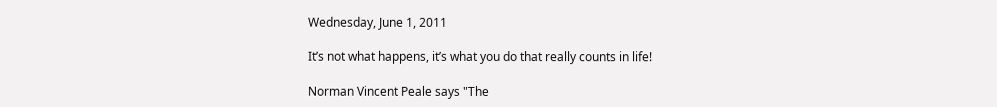Wednesday, June 1, 2011

It’s not what happens, it’s what you do that really counts in life!

Norman Vincent Peale says "The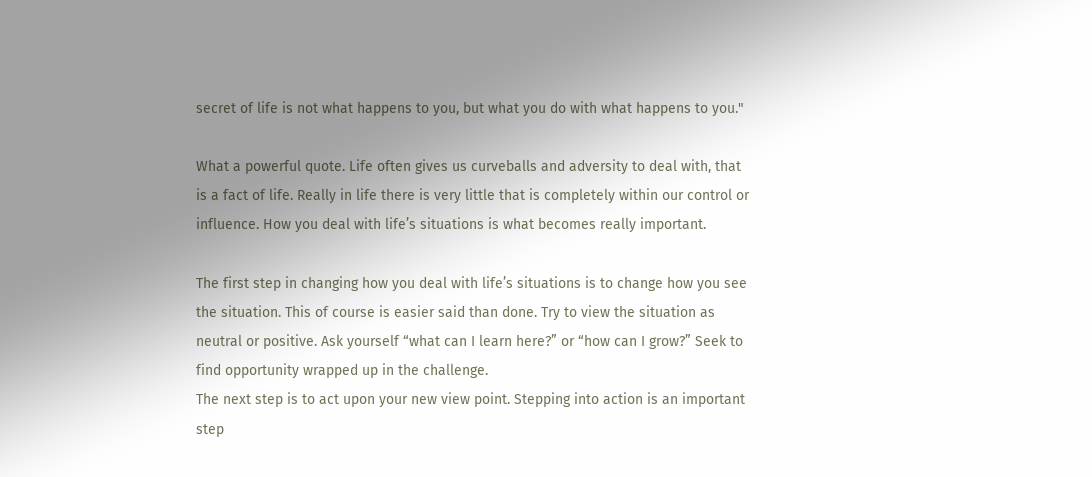secret of life is not what happens to you, but what you do with what happens to you."

What a powerful quote. Life often gives us curveballs and adversity to deal with, that is a fact of life. Really in life there is very little that is completely within our control or influence. How you deal with life’s situations is what becomes really important.

The first step in changing how you deal with life’s situations is to change how you see the situation. This of course is easier said than done. Try to view the situation as neutral or positive. Ask yourself “what can I learn here?” or “how can I grow?” Seek to find opportunity wrapped up in the challenge.
The next step is to act upon your new view point. Stepping into action is an important step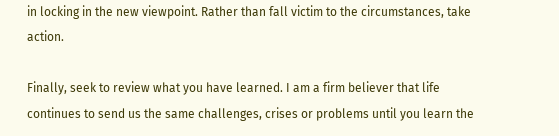in locking in the new viewpoint. Rather than fall victim to the circumstances, take action.

Finally, seek to review what you have learned. I am a firm believer that life continues to send us the same challenges, crises or problems until you learn the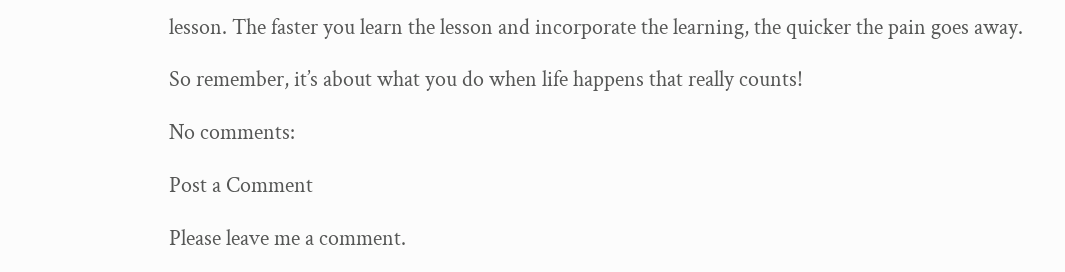lesson. The faster you learn the lesson and incorporate the learning, the quicker the pain goes away.

So remember, it’s about what you do when life happens that really counts!

No comments:

Post a Comment

Please leave me a comment.